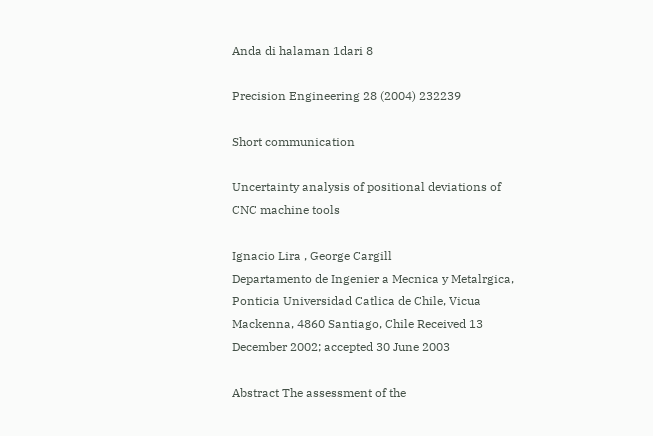Anda di halaman 1dari 8

Precision Engineering 28 (2004) 232239

Short communication

Uncertainty analysis of positional deviations of CNC machine tools

Ignacio Lira , George Cargill
Departamento de Ingenier a Mecnica y Metalrgica, Ponticia Universidad Catlica de Chile, Vicua Mackenna, 4860 Santiago, Chile Received 13 December 2002; accepted 30 June 2003

Abstract The assessment of the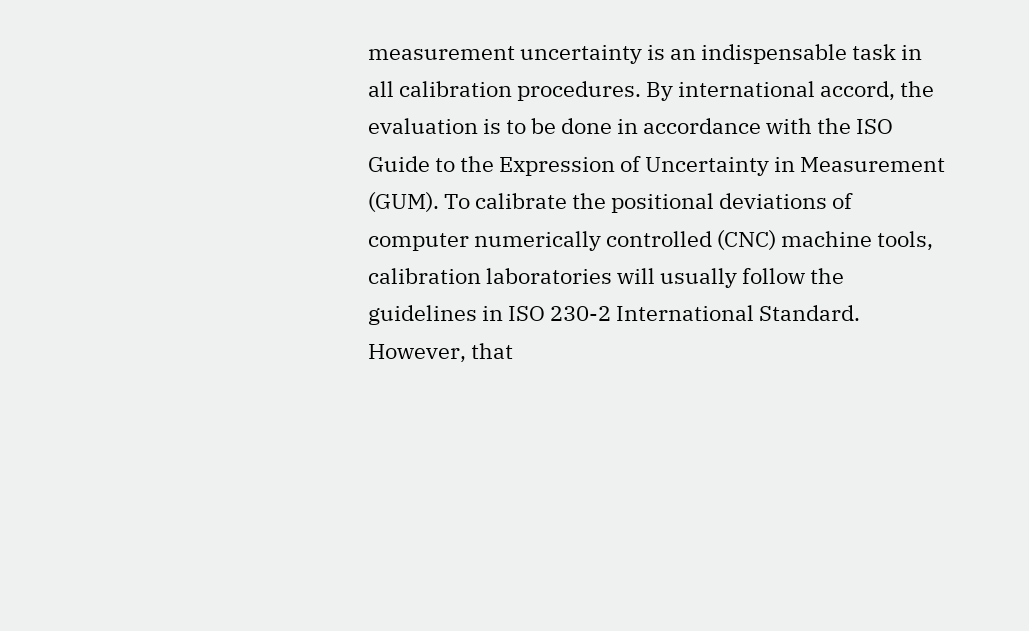measurement uncertainty is an indispensable task in all calibration procedures. By international accord, the evaluation is to be done in accordance with the ISO Guide to the Expression of Uncertainty in Measurement (GUM). To calibrate the positional deviations of computer numerically controlled (CNC) machine tools, calibration laboratories will usually follow the guidelines in ISO 230-2 International Standard. However, that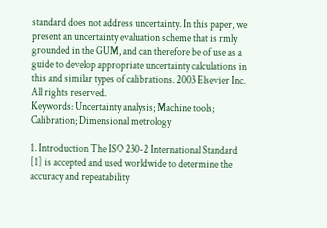standard does not address uncertainty. In this paper, we present an uncertainty evaluation scheme that is rmly grounded in the GUM, and can therefore be of use as a guide to develop appropriate uncertainty calculations in this and similar types of calibrations. 2003 Elsevier Inc. All rights reserved.
Keywords: Uncertainty analysis; Machine tools; Calibration; Dimensional metrology

1. Introduction The ISO 230-2 International Standard [1] is accepted and used worldwide to determine the accuracy and repeatability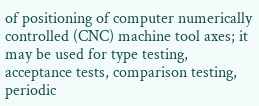of positioning of computer numerically controlled (CNC) machine tool axes; it may be used for type testing, acceptance tests, comparison testing, periodic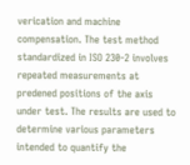verication and machine compensation. The test method standardized in ISO 230-2 involves repeated measurements at predened positions of the axis under test. The results are used to determine various parameters intended to quantify the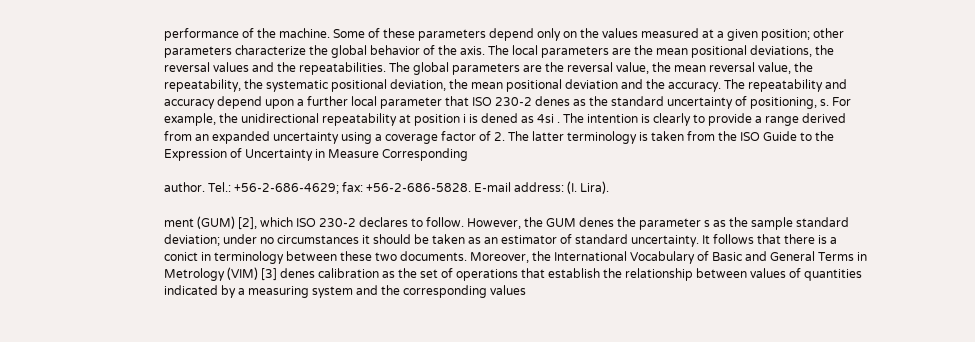performance of the machine. Some of these parameters depend only on the values measured at a given position; other parameters characterize the global behavior of the axis. The local parameters are the mean positional deviations, the reversal values and the repeatabilities. The global parameters are the reversal value, the mean reversal value, the repeatability, the systematic positional deviation, the mean positional deviation and the accuracy. The repeatability and accuracy depend upon a further local parameter that ISO 230-2 denes as the standard uncertainty of positioning, s. For example, the unidirectional repeatability at position i is dened as 4si . The intention is clearly to provide a range derived from an expanded uncertainty using a coverage factor of 2. The latter terminology is taken from the ISO Guide to the Expression of Uncertainty in Measure Corresponding

author. Tel.: +56-2-686-4629; fax: +56-2-686-5828. E-mail address: (I. Lira).

ment (GUM) [2], which ISO 230-2 declares to follow. However, the GUM denes the parameter s as the sample standard deviation; under no circumstances it should be taken as an estimator of standard uncertainty. It follows that there is a conict in terminology between these two documents. Moreover, the International Vocabulary of Basic and General Terms in Metrology (VIM) [3] denes calibration as the set of operations that establish the relationship between values of quantities indicated by a measuring system and the corresponding values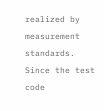realized by measurement standards. Since the test code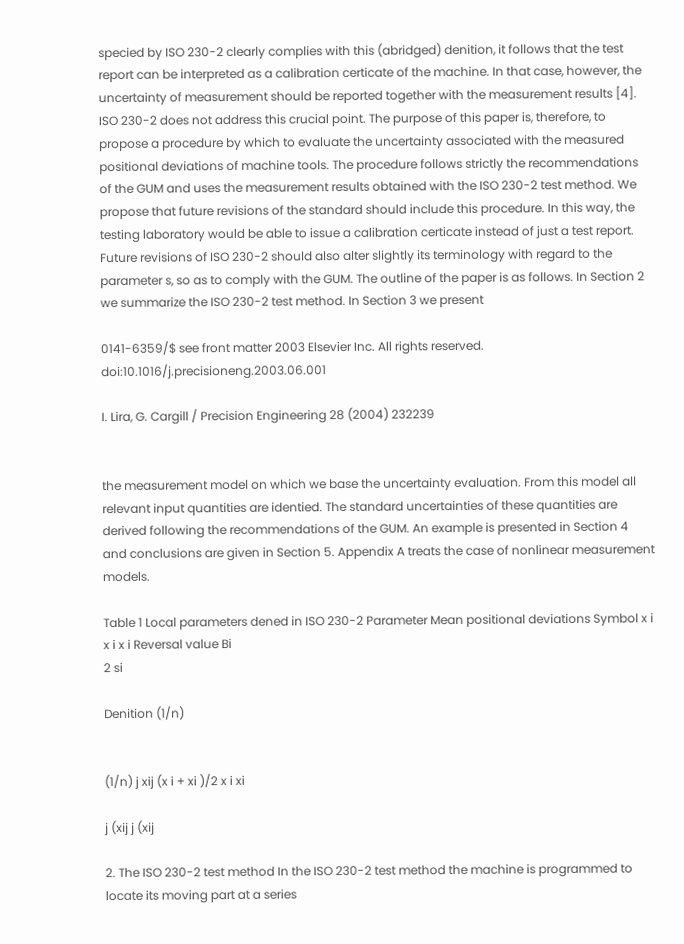specied by ISO 230-2 clearly complies with this (abridged) denition, it follows that the test report can be interpreted as a calibration certicate of the machine. In that case, however, the uncertainty of measurement should be reported together with the measurement results [4]. ISO 230-2 does not address this crucial point. The purpose of this paper is, therefore, to propose a procedure by which to evaluate the uncertainty associated with the measured positional deviations of machine tools. The procedure follows strictly the recommendations of the GUM and uses the measurement results obtained with the ISO 230-2 test method. We propose that future revisions of the standard should include this procedure. In this way, the testing laboratory would be able to issue a calibration certicate instead of just a test report. Future revisions of ISO 230-2 should also alter slightly its terminology with regard to the parameter s, so as to comply with the GUM. The outline of the paper is as follows. In Section 2 we summarize the ISO 230-2 test method. In Section 3 we present

0141-6359/$ see front matter 2003 Elsevier Inc. All rights reserved. doi:10.1016/j.precisioneng.2003.06.001

I. Lira, G. Cargill / Precision Engineering 28 (2004) 232239


the measurement model on which we base the uncertainty evaluation. From this model all relevant input quantities are identied. The standard uncertainties of these quantities are derived following the recommendations of the GUM. An example is presented in Section 4 and conclusions are given in Section 5. Appendix A treats the case of nonlinear measurement models.

Table 1 Local parameters dened in ISO 230-2 Parameter Mean positional deviations Symbol x i x i x i Reversal value Bi
2 si

Denition (1/n)


(1/n) j xij (x i + xi )/2 x i xi

j (xij j (xij

2. The ISO 230-2 test method In the ISO 230-2 test method the machine is programmed to locate its moving part at a series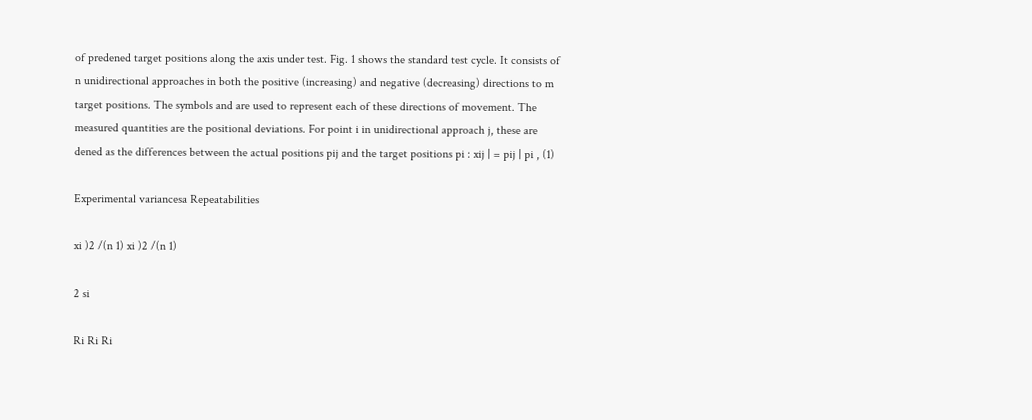of predened target positions along the axis under test. Fig. 1 shows the standard test cycle. It consists of n unidirectional approaches in both the positive (increasing) and negative (decreasing) directions to m target positions. The symbols and are used to represent each of these directions of movement. The measured quantities are the positional deviations. For point i in unidirectional approach j, these are dened as the differences between the actual positions pij and the target positions pi : xij | = pij | pi , (1)

Experimental variancesa Repeatabilities

xi )2 /(n 1) xi )2 /(n 1)

2 si

Ri Ri Ri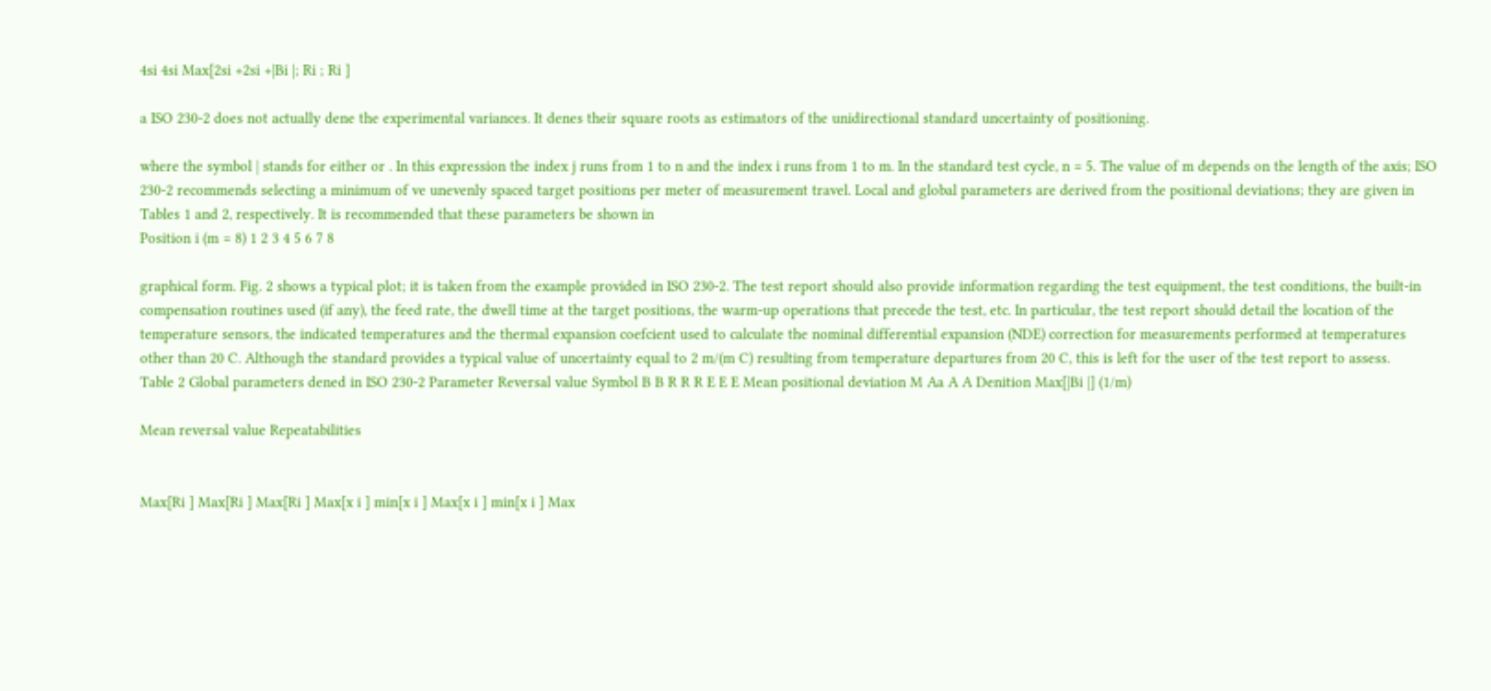4si 4si Max[2si +2si +|Bi |; Ri ; Ri ]

a ISO 230-2 does not actually dene the experimental variances. It denes their square roots as estimators of the unidirectional standard uncertainty of positioning.

where the symbol | stands for either or . In this expression the index j runs from 1 to n and the index i runs from 1 to m. In the standard test cycle, n = 5. The value of m depends on the length of the axis; ISO 230-2 recommends selecting a minimum of ve unevenly spaced target positions per meter of measurement travel. Local and global parameters are derived from the positional deviations; they are given in Tables 1 and 2, respectively. It is recommended that these parameters be shown in
Position i (m = 8) 1 2 3 4 5 6 7 8

graphical form. Fig. 2 shows a typical plot; it is taken from the example provided in ISO 230-2. The test report should also provide information regarding the test equipment, the test conditions, the built-in compensation routines used (if any), the feed rate, the dwell time at the target positions, the warm-up operations that precede the test, etc. In particular, the test report should detail the location of the temperature sensors, the indicated temperatures and the thermal expansion coefcient used to calculate the nominal differential expansion (NDE) correction for measurements performed at temperatures other than 20 C. Although the standard provides a typical value of uncertainty equal to 2 m/(m C) resulting from temperature departures from 20 C, this is left for the user of the test report to assess.
Table 2 Global parameters dened in ISO 230-2 Parameter Reversal value Symbol B B R R R E E E Mean positional deviation M Aa A A Denition Max[|Bi |] (1/m)

Mean reversal value Repeatabilities


Max[Ri ] Max[Ri ] Max[Ri ] Max[x i ] min[x i ] Max[x i ] min[x i ] Max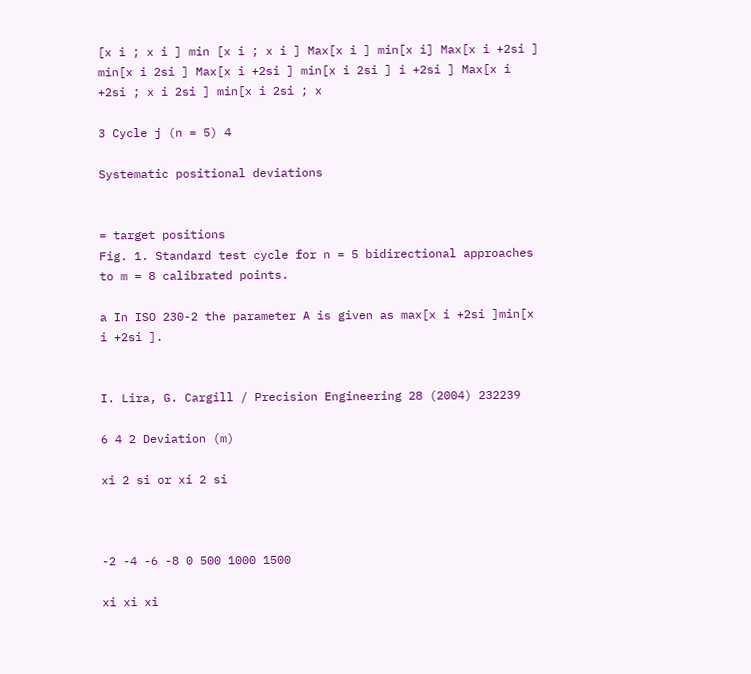[x i ; x i ] min [x i ; x i ] Max[x i ] min[x i] Max[x i +2si ] min[x i 2si ] Max[x i +2si ] min[x i 2si ] i +2si ] Max[x i +2si ; x i 2si ] min[x i 2si ; x

3 Cycle j (n = 5) 4

Systematic positional deviations


= target positions
Fig. 1. Standard test cycle for n = 5 bidirectional approaches to m = 8 calibrated points.

a In ISO 230-2 the parameter A is given as max[x i +2si ]min[x i +2si ].


I. Lira, G. Cargill / Precision Engineering 28 (2004) 232239

6 4 2 Deviation (m)

xi 2 si or xi 2 si



-2 -4 -6 -8 0 500 1000 1500

xi xi xi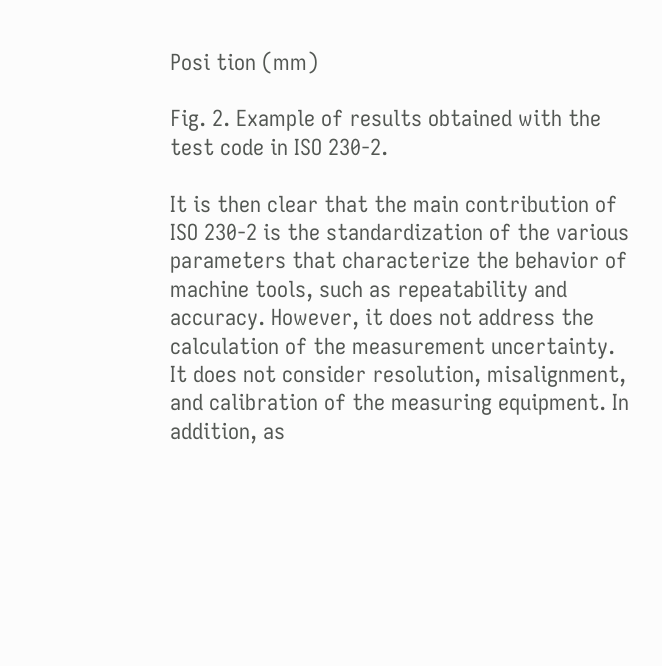Posi tion (mm)

Fig. 2. Example of results obtained with the test code in ISO 230-2.

It is then clear that the main contribution of ISO 230-2 is the standardization of the various parameters that characterize the behavior of machine tools, such as repeatability and accuracy. However, it does not address the calculation of the measurement uncertainty. It does not consider resolution, misalignment, and calibration of the measuring equipment. In addition, as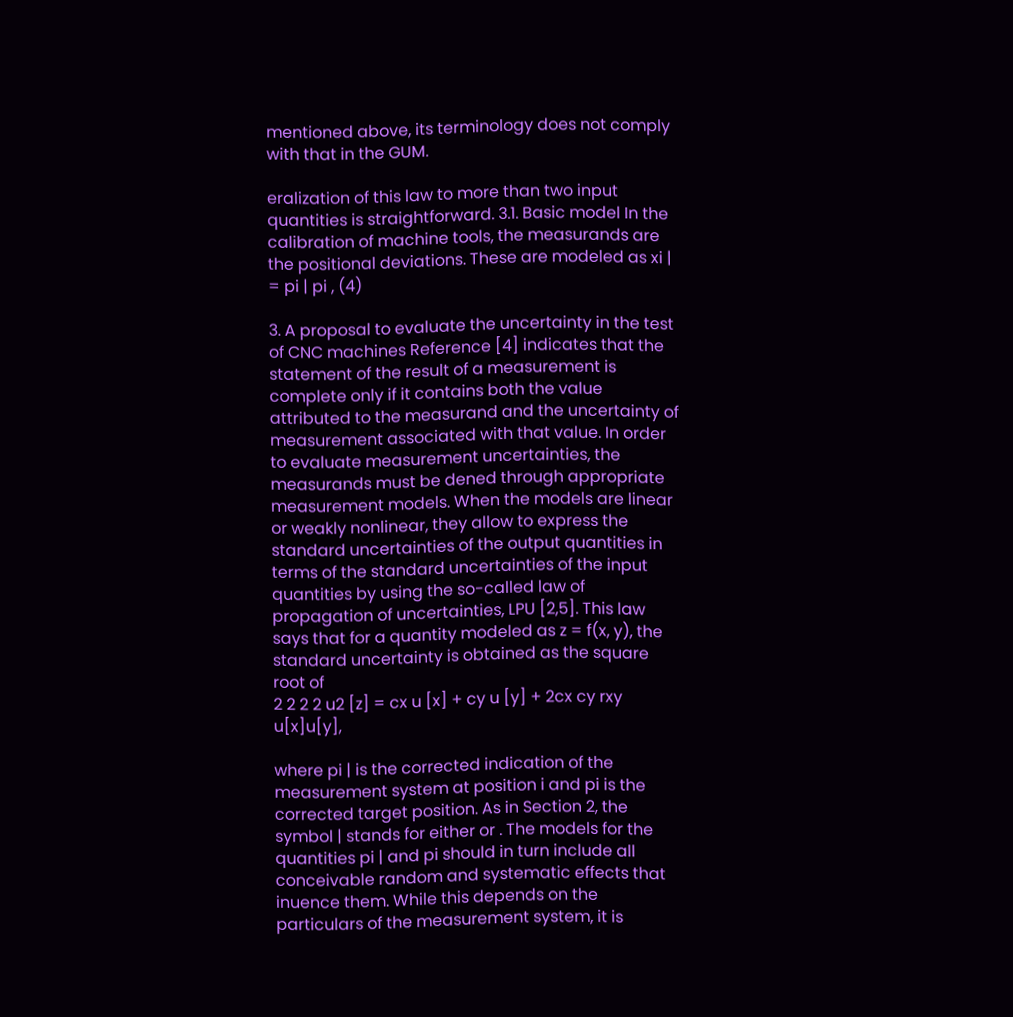mentioned above, its terminology does not comply with that in the GUM.

eralization of this law to more than two input quantities is straightforward. 3.1. Basic model In the calibration of machine tools, the measurands are the positional deviations. These are modeled as xi | = pi | pi , (4)

3. A proposal to evaluate the uncertainty in the test of CNC machines Reference [4] indicates that the statement of the result of a measurement is complete only if it contains both the value attributed to the measurand and the uncertainty of measurement associated with that value. In order to evaluate measurement uncertainties, the measurands must be dened through appropriate measurement models. When the models are linear or weakly nonlinear, they allow to express the standard uncertainties of the output quantities in terms of the standard uncertainties of the input quantities by using the so-called law of propagation of uncertainties, LPU [2,5]. This law says that for a quantity modeled as z = f(x, y), the standard uncertainty is obtained as the square root of
2 2 2 2 u2 [z] = cx u [x] + cy u [y] + 2cx cy rxy u[x]u[y],

where pi | is the corrected indication of the measurement system at position i and pi is the corrected target position. As in Section 2, the symbol | stands for either or . The models for the quantities pi | and pi should in turn include all conceivable random and systematic effects that inuence them. While this depends on the particulars of the measurement system, it is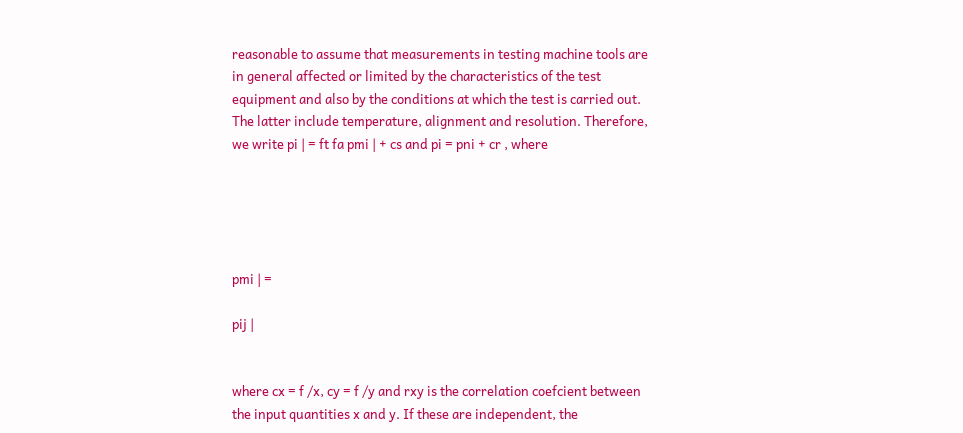reasonable to assume that measurements in testing machine tools are in general affected or limited by the characteristics of the test equipment and also by the conditions at which the test is carried out. The latter include temperature, alignment and resolution. Therefore, we write pi | = ft fa pmi | + cs and pi = pni + cr , where





pmi | =

pij |


where cx = f /x, cy = f /y and rxy is the correlation coefcient between the input quantities x and y. If these are independent, the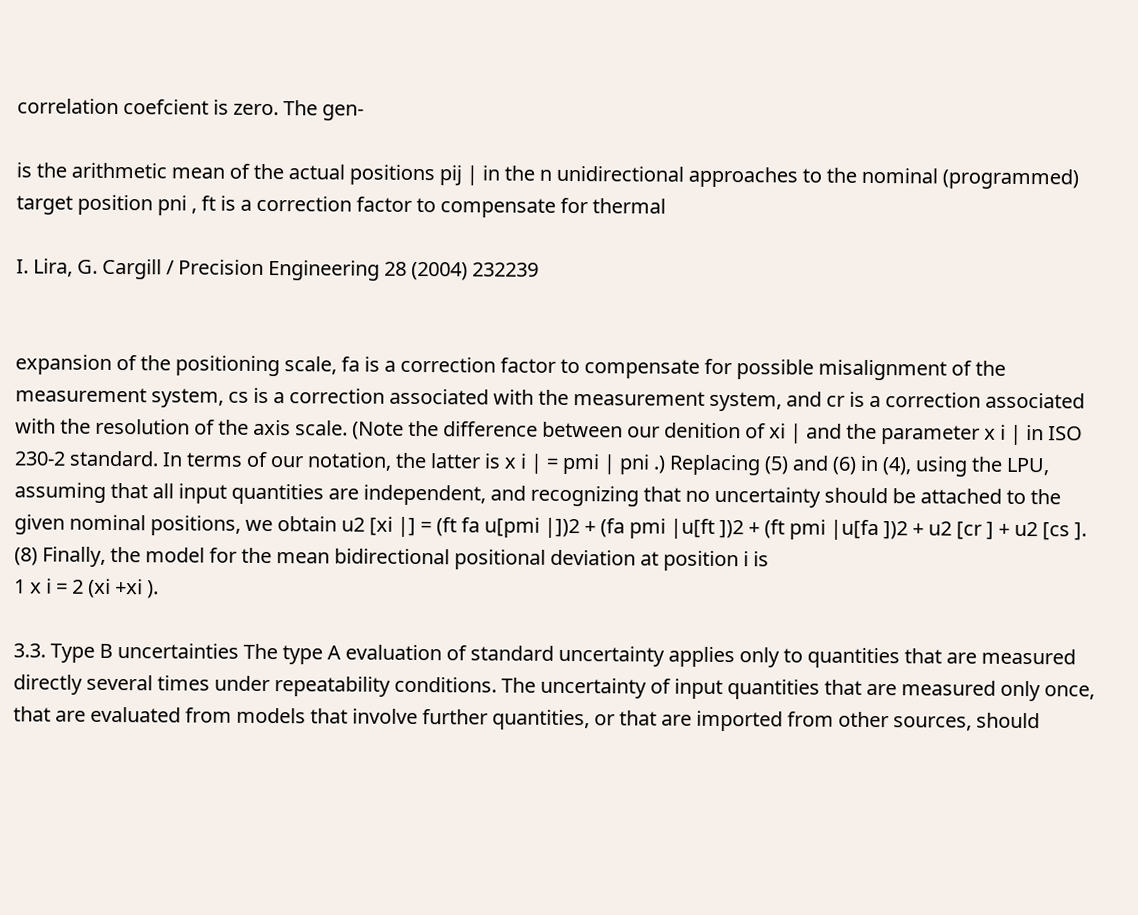correlation coefcient is zero. The gen-

is the arithmetic mean of the actual positions pij | in the n unidirectional approaches to the nominal (programmed) target position pni , ft is a correction factor to compensate for thermal

I. Lira, G. Cargill / Precision Engineering 28 (2004) 232239


expansion of the positioning scale, fa is a correction factor to compensate for possible misalignment of the measurement system, cs is a correction associated with the measurement system, and cr is a correction associated with the resolution of the axis scale. (Note the difference between our denition of xi | and the parameter x i | in ISO 230-2 standard. In terms of our notation, the latter is x i | = pmi | pni .) Replacing (5) and (6) in (4), using the LPU, assuming that all input quantities are independent, and recognizing that no uncertainty should be attached to the given nominal positions, we obtain u2 [xi |] = (ft fa u[pmi |])2 + (fa pmi |u[ft ])2 + (ft pmi |u[fa ])2 + u2 [cr ] + u2 [cs ]. (8) Finally, the model for the mean bidirectional positional deviation at position i is
1 x i = 2 (xi +xi ).

3.3. Type B uncertainties The type A evaluation of standard uncertainty applies only to quantities that are measured directly several times under repeatability conditions. The uncertainty of input quantities that are measured only once, that are evaluated from models that involve further quantities, or that are imported from other sources, should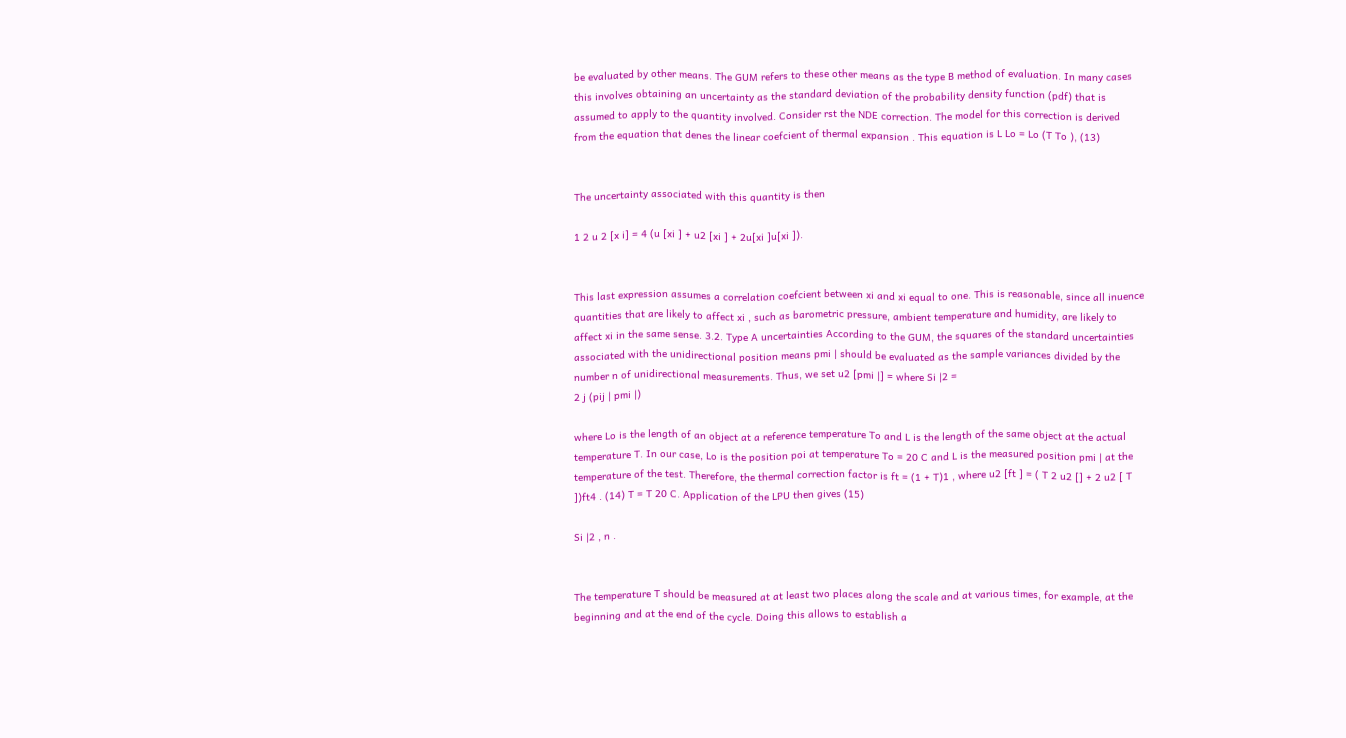be evaluated by other means. The GUM refers to these other means as the type B method of evaluation. In many cases this involves obtaining an uncertainty as the standard deviation of the probability density function (pdf) that is assumed to apply to the quantity involved. Consider rst the NDE correction. The model for this correction is derived from the equation that denes the linear coefcient of thermal expansion . This equation is L Lo = Lo (T To ), (13)


The uncertainty associated with this quantity is then

1 2 u 2 [x i] = 4 (u [xi ] + u2 [xi ] + 2u[xi ]u[xi ]).


This last expression assumes a correlation coefcient between xi and xi equal to one. This is reasonable, since all inuence quantities that are likely to affect xi , such as barometric pressure, ambient temperature and humidity, are likely to affect xi in the same sense. 3.2. Type A uncertainties According to the GUM, the squares of the standard uncertainties associated with the unidirectional position means pmi | should be evaluated as the sample variances divided by the number n of unidirectional measurements. Thus, we set u2 [pmi |] = where Si |2 =
2 j (pij | pmi |)

where Lo is the length of an object at a reference temperature To and L is the length of the same object at the actual temperature T. In our case, Lo is the position poi at temperature To = 20 C and L is the measured position pmi | at the temperature of the test. Therefore, the thermal correction factor is ft = (1 + T)1 , where u2 [ft ] = ( T 2 u2 [] + 2 u2 [ T ])ft4 . (14) T = T 20 C. Application of the LPU then gives (15)

Si |2 , n .


The temperature T should be measured at at least two places along the scale and at various times, for example, at the beginning and at the end of the cycle. Doing this allows to establish a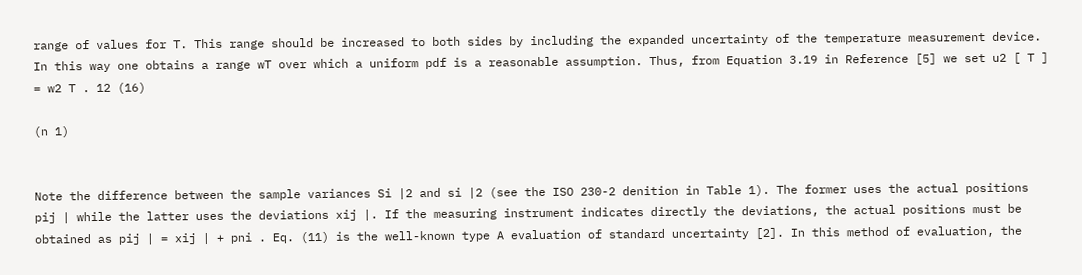range of values for T. This range should be increased to both sides by including the expanded uncertainty of the temperature measurement device. In this way one obtains a range wT over which a uniform pdf is a reasonable assumption. Thus, from Equation 3.19 in Reference [5] we set u2 [ T ] = w2 T . 12 (16)

(n 1)


Note the difference between the sample variances Si |2 and si |2 (see the ISO 230-2 denition in Table 1). The former uses the actual positions pij | while the latter uses the deviations xij |. If the measuring instrument indicates directly the deviations, the actual positions must be obtained as pij | = xij | + pni . Eq. (11) is the well-known type A evaluation of standard uncertainty [2]. In this method of evaluation, the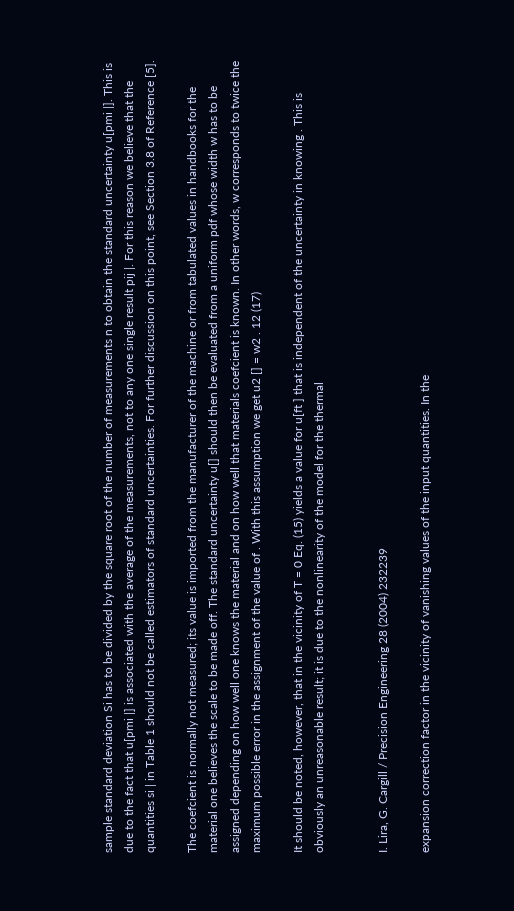sample standard deviation Si has to be divided by the square root of the number of measurements n to obtain the standard uncertainty u[pmi |]. This is due to the fact that u[pmi |] is associated with the average of the measurements, not to any one single result pij |. For this reason we believe that the quantities si | in Table 1 should not be called estimators of standard uncertainties. For further discussion on this point, see Section 3.8 of Reference [5].

The coefcient is normally not measured; its value is imported from the manufacturer of the machine or from tabulated values in handbooks for the material one believes the scale to be made off. The standard uncertainty u[] should then be evaluated from a uniform pdf whose width w has to be assigned depending on how well one knows the material and on how well that materials coefcient is known. In other words, w corresponds to twice the maximum possible error in the assignment of the value of . With this assumption we get u2 [] = w2 . 12 (17)

It should be noted, however, that in the vicinity of T = 0 Eq. (15) yields a value for u[ft ] that is independent of the uncertainty in knowing . This is obviously an unreasonable result; it is due to the nonlinearity of the model for the thermal


I. Lira, G. Cargill / Precision Engineering 28 (2004) 232239

expansion correction factor in the vicinity of vanishing values of the input quantities. In the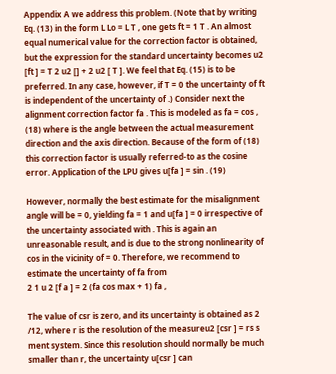Appendix A we address this problem. (Note that by writing Eq. (13) in the form L Lo = L T , one gets ft = 1 T . An almost equal numerical value for the correction factor is obtained, but the expression for the standard uncertainty becomes u2 [ft ] = T 2 u2 [] + 2 u2 [ T ]. We feel that Eq. (15) is to be preferred. In any case, however, if T = 0 the uncertainty of ft is independent of the uncertainty of .) Consider next the alignment correction factor fa . This is modeled as fa = cos , (18) where is the angle between the actual measurement direction and the axis direction. Because of the form of (18) this correction factor is usually referred-to as the cosine error. Application of the LPU gives u[fa ] = sin . (19)

However, normally the best estimate for the misalignment angle will be = 0, yielding fa = 1 and u[fa ] = 0 irrespective of the uncertainty associated with . This is again an unreasonable result, and is due to the strong nonlinearity of cos in the vicinity of = 0. Therefore, we recommend to estimate the uncertainty of fa from
2 1 u 2 [f a ] = 2 (fa cos max + 1) fa ,

The value of csr is zero, and its uncertainty is obtained as 2 /12, where r is the resolution of the measureu2 [csr ] = rs s ment system. Since this resolution should normally be much smaller than r, the uncertainty u[csr ] can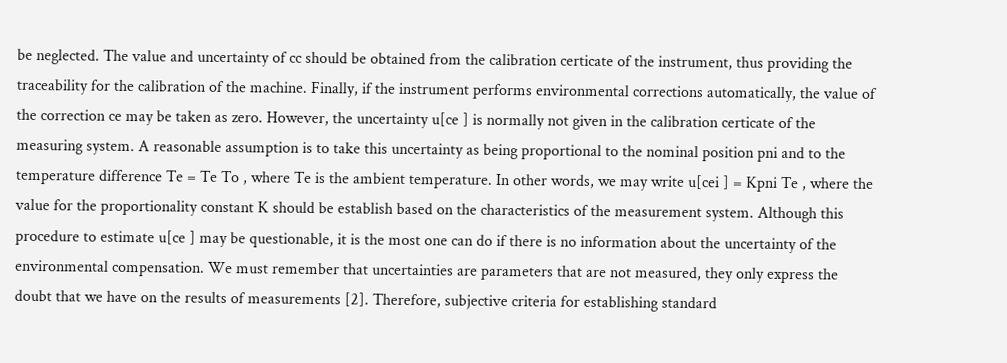be neglected. The value and uncertainty of cc should be obtained from the calibration certicate of the instrument, thus providing the traceability for the calibration of the machine. Finally, if the instrument performs environmental corrections automatically, the value of the correction ce may be taken as zero. However, the uncertainty u[ce ] is normally not given in the calibration certicate of the measuring system. A reasonable assumption is to take this uncertainty as being proportional to the nominal position pni and to the temperature difference Te = Te To , where Te is the ambient temperature. In other words, we may write u[cei ] = Kpni Te , where the value for the proportionality constant K should be establish based on the characteristics of the measurement system. Although this procedure to estimate u[ce ] may be questionable, it is the most one can do if there is no information about the uncertainty of the environmental compensation. We must remember that uncertainties are parameters that are not measured, they only express the doubt that we have on the results of measurements [2]. Therefore, subjective criteria for establishing standard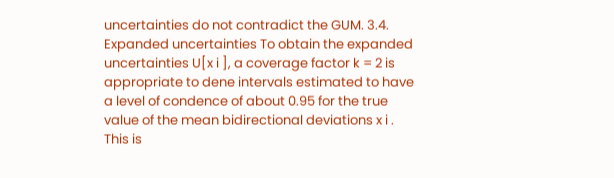uncertainties do not contradict the GUM. 3.4. Expanded uncertainties To obtain the expanded uncertainties U[x i ], a coverage factor k = 2 is appropriate to dene intervals estimated to have a level of condence of about 0.95 for the true value of the mean bidirectional deviations x i . This is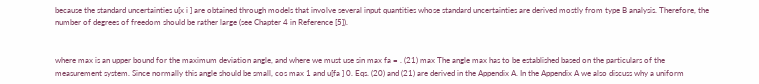because the standard uncertainties u[x i ] are obtained through models that involve several input quantities whose standard uncertainties are derived mostly from type B analysis. Therefore, the number of degrees of freedom should be rather large (see Chapter 4 in Reference [5]).


where max is an upper bound for the maximum deviation angle, and where we must use sin max fa = . (21) max The angle max has to be established based on the particulars of the measurement system. Since normally this angle should be small, cos max 1 and u[fa ] 0. Eqs. (20) and (21) are derived in the Appendix A. In the Appendix A we also discuss why a uniform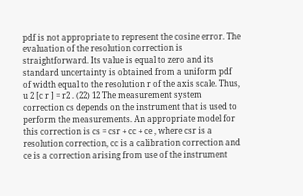pdf is not appropriate to represent the cosine error. The evaluation of the resolution correction is straightforward. Its value is equal to zero and its standard uncertainty is obtained from a uniform pdf of width equal to the resolution r of the axis scale. Thus, u 2 [c r ] = r2 . (22) 12 The measurement system correction cs depends on the instrument that is used to perform the measurements. An appropriate model for this correction is cs = csr + cc + ce , where csr is a resolution correction, cc is a calibration correction and ce is a correction arising from use of the instrument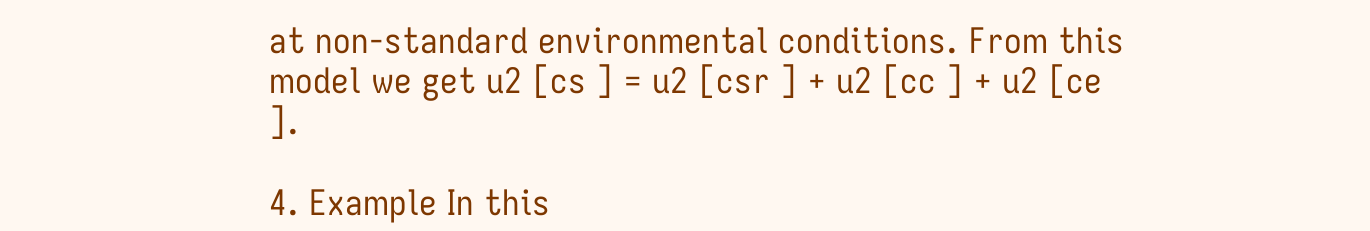at non-standard environmental conditions. From this model we get u2 [cs ] = u2 [csr ] + u2 [cc ] + u2 [ce ].

4. Example In this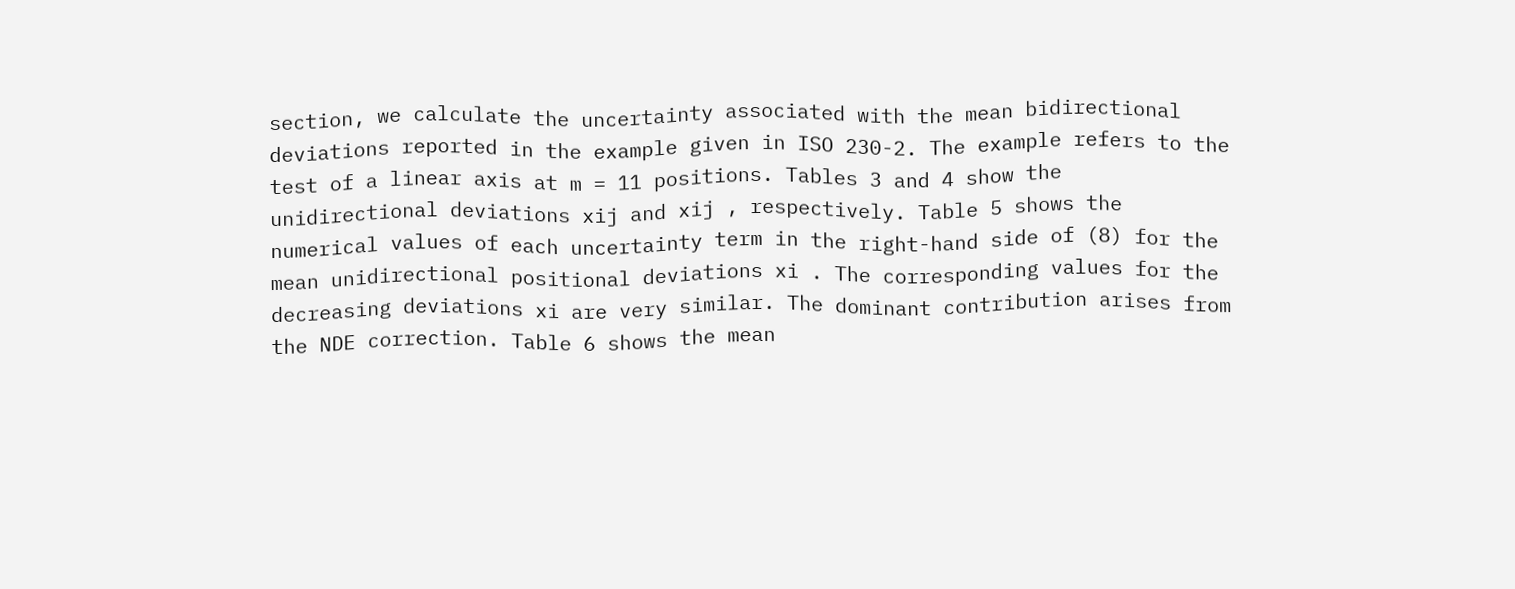section, we calculate the uncertainty associated with the mean bidirectional deviations reported in the example given in ISO 230-2. The example refers to the test of a linear axis at m = 11 positions. Tables 3 and 4 show the unidirectional deviations xij and xij , respectively. Table 5 shows the numerical values of each uncertainty term in the right-hand side of (8) for the mean unidirectional positional deviations xi . The corresponding values for the decreasing deviations xi are very similar. The dominant contribution arises from the NDE correction. Table 6 shows the mean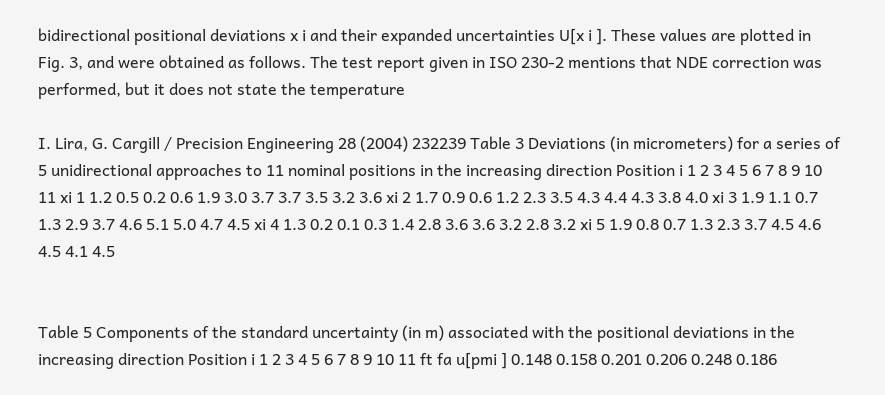bidirectional positional deviations x i and their expanded uncertainties U[x i ]. These values are plotted in Fig. 3, and were obtained as follows. The test report given in ISO 230-2 mentions that NDE correction was performed, but it does not state the temperature

I. Lira, G. Cargill / Precision Engineering 28 (2004) 232239 Table 3 Deviations (in micrometers) for a series of 5 unidirectional approaches to 11 nominal positions in the increasing direction Position i 1 2 3 4 5 6 7 8 9 10 11 xi 1 1.2 0.5 0.2 0.6 1.9 3.0 3.7 3.7 3.5 3.2 3.6 xi 2 1.7 0.9 0.6 1.2 2.3 3.5 4.3 4.4 4.3 3.8 4.0 xi 3 1.9 1.1 0.7 1.3 2.9 3.7 4.6 5.1 5.0 4.7 4.5 xi 4 1.3 0.2 0.1 0.3 1.4 2.8 3.6 3.6 3.2 2.8 3.2 xi 5 1.9 0.8 0.7 1.3 2.3 3.7 4.5 4.6 4.5 4.1 4.5


Table 5 Components of the standard uncertainty (in m) associated with the positional deviations in the increasing direction Position i 1 2 3 4 5 6 7 8 9 10 11 ft fa u[pmi ] 0.148 0.158 0.201 0.206 0.248 0.186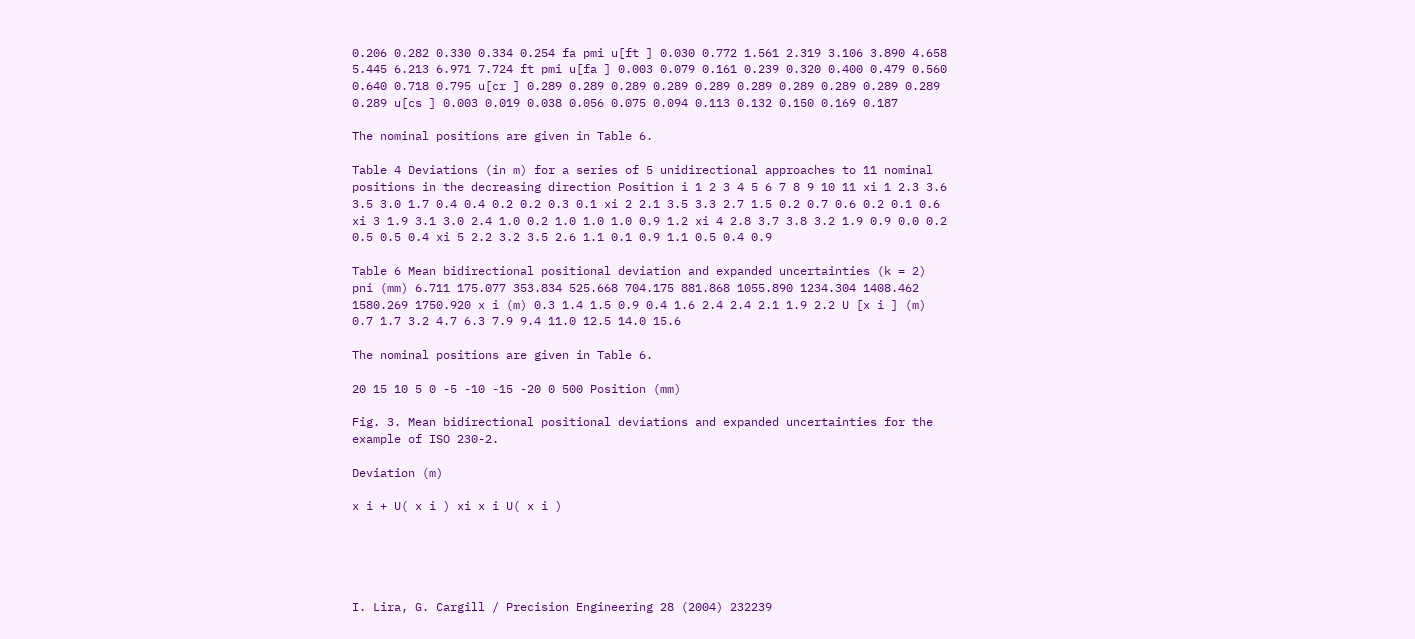0.206 0.282 0.330 0.334 0.254 fa pmi u[ft ] 0.030 0.772 1.561 2.319 3.106 3.890 4.658 5.445 6.213 6.971 7.724 ft pmi u[fa ] 0.003 0.079 0.161 0.239 0.320 0.400 0.479 0.560 0.640 0.718 0.795 u[cr ] 0.289 0.289 0.289 0.289 0.289 0.289 0.289 0.289 0.289 0.289 0.289 u[cs ] 0.003 0.019 0.038 0.056 0.075 0.094 0.113 0.132 0.150 0.169 0.187

The nominal positions are given in Table 6.

Table 4 Deviations (in m) for a series of 5 unidirectional approaches to 11 nominal positions in the decreasing direction Position i 1 2 3 4 5 6 7 8 9 10 11 xi 1 2.3 3.6 3.5 3.0 1.7 0.4 0.4 0.2 0.2 0.3 0.1 xi 2 2.1 3.5 3.3 2.7 1.5 0.2 0.7 0.6 0.2 0.1 0.6 xi 3 1.9 3.1 3.0 2.4 1.0 0.2 1.0 1.0 1.0 0.9 1.2 xi 4 2.8 3.7 3.8 3.2 1.9 0.9 0.0 0.2 0.5 0.5 0.4 xi 5 2.2 3.2 3.5 2.6 1.1 0.1 0.9 1.1 0.5 0.4 0.9

Table 6 Mean bidirectional positional deviation and expanded uncertainties (k = 2) pni (mm) 6.711 175.077 353.834 525.668 704.175 881.868 1055.890 1234.304 1408.462 1580.269 1750.920 x i (m) 0.3 1.4 1.5 0.9 0.4 1.6 2.4 2.4 2.1 1.9 2.2 U [x i ] (m) 0.7 1.7 3.2 4.7 6.3 7.9 9.4 11.0 12.5 14.0 15.6

The nominal positions are given in Table 6.

20 15 10 5 0 -5 -10 -15 -20 0 500 Position (mm)

Fig. 3. Mean bidirectional positional deviations and expanded uncertainties for the example of ISO 230-2.

Deviation (m)

x i + U( x i ) xi x i U( x i )





I. Lira, G. Cargill / Precision Engineering 28 (2004) 232239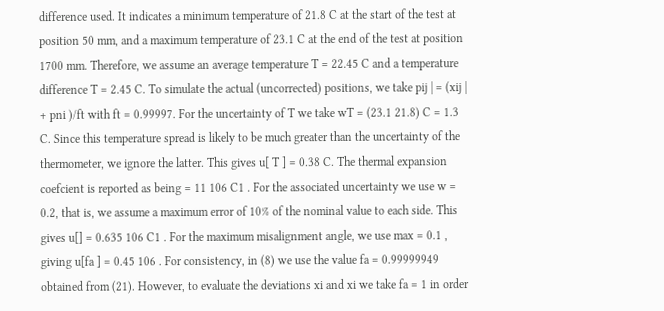difference used. It indicates a minimum temperature of 21.8 C at the start of the test at position 50 mm, and a maximum temperature of 23.1 C at the end of the test at position 1700 mm. Therefore, we assume an average temperature T = 22.45 C and a temperature difference T = 2.45 C. To simulate the actual (uncorrected) positions, we take pij | = (xij | + pni )/ft with ft = 0.99997. For the uncertainty of T we take wT = (23.1 21.8) C = 1.3 C. Since this temperature spread is likely to be much greater than the uncertainty of the thermometer, we ignore the latter. This gives u[ T ] = 0.38 C. The thermal expansion coefcient is reported as being = 11 106 C1 . For the associated uncertainty we use w = 0.2, that is, we assume a maximum error of 10% of the nominal value to each side. This gives u[] = 0.635 106 C1 . For the maximum misalignment angle, we use max = 0.1 , giving u[fa ] = 0.45 106 . For consistency, in (8) we use the value fa = 0.99999949 obtained from (21). However, to evaluate the deviations xi and xi we take fa = 1 in order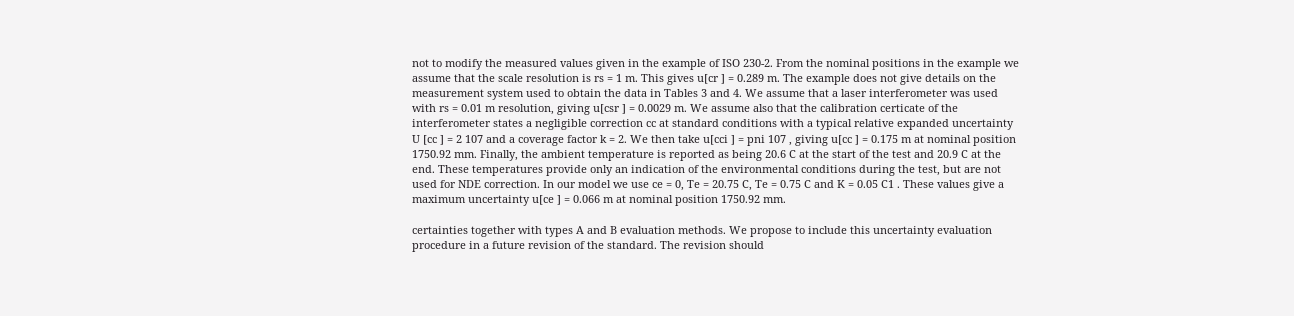not to modify the measured values given in the example of ISO 230-2. From the nominal positions in the example we assume that the scale resolution is rs = 1 m. This gives u[cr ] = 0.289 m. The example does not give details on the measurement system used to obtain the data in Tables 3 and 4. We assume that a laser interferometer was used with rs = 0.01 m resolution, giving u[csr ] = 0.0029 m. We assume also that the calibration certicate of the interferometer states a negligible correction cc at standard conditions with a typical relative expanded uncertainty U [cc ] = 2 107 and a coverage factor k = 2. We then take u[cci ] = pni 107 , giving u[cc ] = 0.175 m at nominal position 1750.92 mm. Finally, the ambient temperature is reported as being 20.6 C at the start of the test and 20.9 C at the end. These temperatures provide only an indication of the environmental conditions during the test, but are not used for NDE correction. In our model we use ce = 0, Te = 20.75 C, Te = 0.75 C and K = 0.05 C1 . These values give a maximum uncertainty u[ce ] = 0.066 m at nominal position 1750.92 mm.

certainties together with types A and B evaluation methods. We propose to include this uncertainty evaluation procedure in a future revision of the standard. The revision should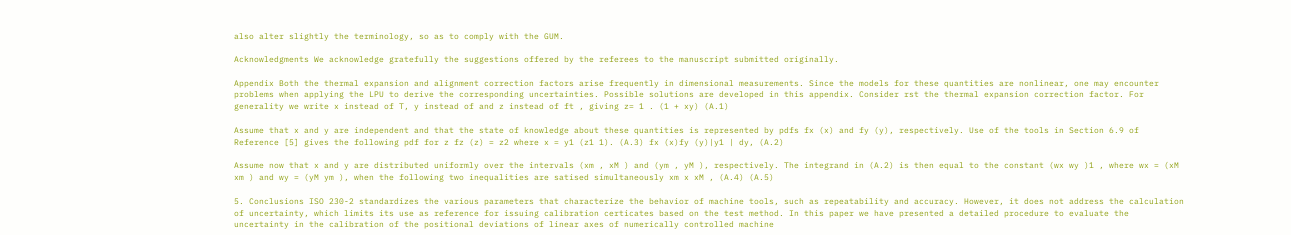also alter slightly the terminology, so as to comply with the GUM.

Acknowledgments We acknowledge gratefully the suggestions offered by the referees to the manuscript submitted originally.

Appendix Both the thermal expansion and alignment correction factors arise frequently in dimensional measurements. Since the models for these quantities are nonlinear, one may encounter problems when applying the LPU to derive the corresponding uncertainties. Possible solutions are developed in this appendix. Consider rst the thermal expansion correction factor. For generality we write x instead of T, y instead of and z instead of ft , giving z= 1 . (1 + xy) (A.1)

Assume that x and y are independent and that the state of knowledge about these quantities is represented by pdfs fx (x) and fy (y), respectively. Use of the tools in Section 6.9 of Reference [5] gives the following pdf for z fz (z) = z2 where x = y1 (z1 1). (A.3) fx (x)fy (y)|y1 | dy, (A.2)

Assume now that x and y are distributed uniformly over the intervals (xm , xM ) and (ym , yM ), respectively. The integrand in (A.2) is then equal to the constant (wx wy )1 , where wx = (xM xm ) and wy = (yM ym ), when the following two inequalities are satised simultaneously xm x xM , (A.4) (A.5)

5. Conclusions ISO 230-2 standardizes the various parameters that characterize the behavior of machine tools, such as repeatability and accuracy. However, it does not address the calculation of uncertainty, which limits its use as reference for issuing calibration certicates based on the test method. In this paper we have presented a detailed procedure to evaluate the uncertainty in the calibration of the positional deviations of linear axes of numerically controlled machine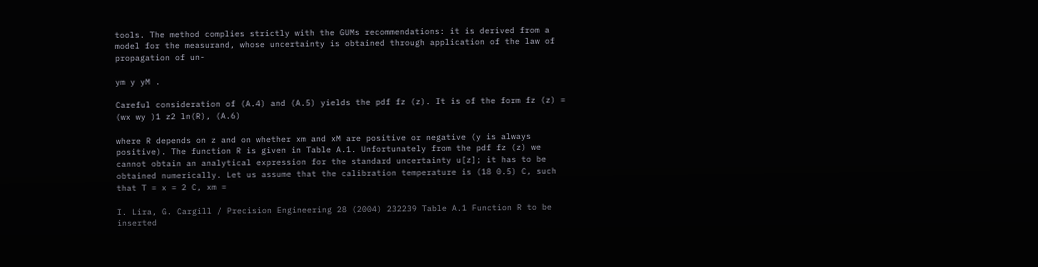tools. The method complies strictly with the GUMs recommendations: it is derived from a model for the measurand, whose uncertainty is obtained through application of the law of propagation of un-

ym y yM .

Careful consideration of (A.4) and (A.5) yields the pdf fz (z). It is of the form fz (z) = (wx wy )1 z2 ln(R), (A.6)

where R depends on z and on whether xm and xM are positive or negative (y is always positive). The function R is given in Table A.1. Unfortunately from the pdf fz (z) we cannot obtain an analytical expression for the standard uncertainty u[z]; it has to be obtained numerically. Let us assume that the calibration temperature is (18 0.5) C, such that T = x = 2 C, xm =

I. Lira, G. Cargill / Precision Engineering 28 (2004) 232239 Table A.1 Function R to be inserted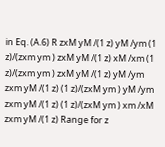in Eq. (A.6) R zxM yM /(1 z) yM /ym (1 z)/(zxm ym ) zxM yM /(1 z) xM /xm (1 z)/(zxm ym ) zxM yM /(1 z) yM /ym zxm yM /(1 z) (1 z)/(zxM ym ) yM /ym zxm yM /(1 z) (1 z)/(zxM ym ) xm /xM zxm yM /(1 z) Range for z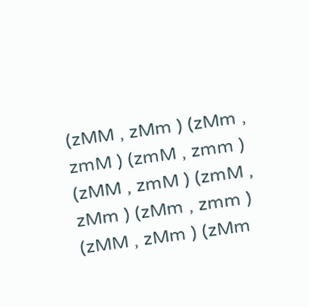(zMM , zMm ) (zMm , zmM ) (zmM , zmm ) (zMM , zmM ) (zmM , zMm ) (zMm , zmm ) (zMM , zMm ) (zMm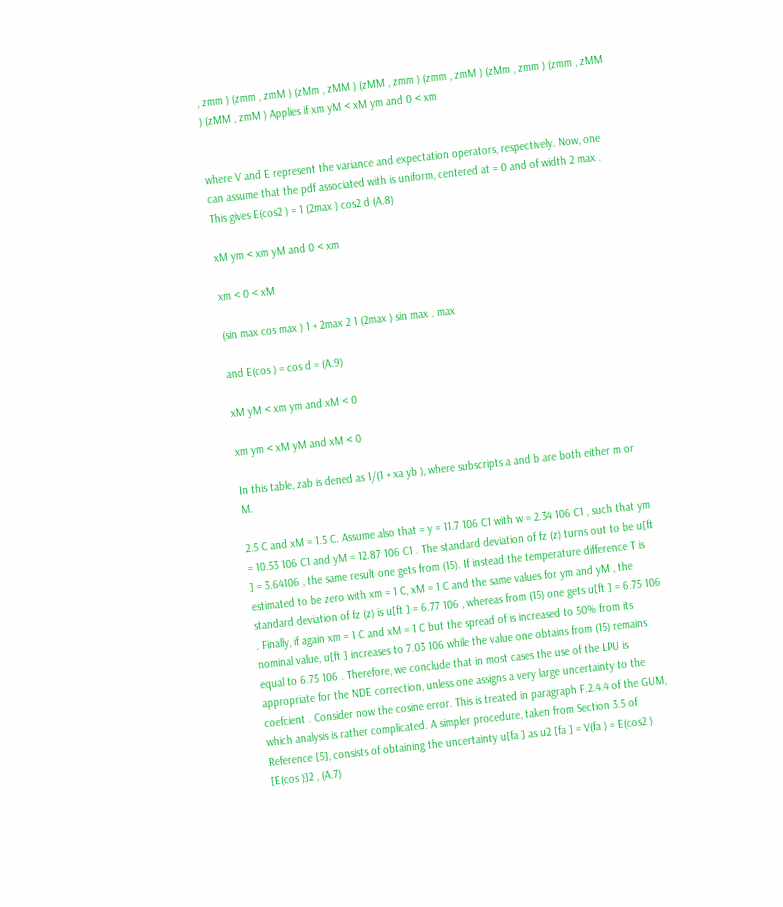, zmm ) (zmm , zmM ) (zMm , zMM ) (zMM , zmm ) (zmm , zmM ) (zMm , zmm ) (zmm , zMM ) (zMM , zmM ) Applies if xm yM < xM ym and 0 < xm


where V and E represent the variance and expectation operators, respectively. Now, one can assume that the pdf associated with is uniform, centered at = 0 and of width 2 max . This gives E(cos2 ) = 1 (2max ) cos2 d (A.8)

xM ym < xm yM and 0 < xm

xm < 0 < xM

(sin max cos max ) 1 + 2max 2 1 (2max ) sin max . max

and E(cos ) = cos d = (A.9)

xM yM < xm ym and xM < 0

xm ym < xM yM and xM < 0

In this table, zab is dened as 1/(1 + xa yb ), where subscripts a and b are both either m or M.

2.5 C and xM = 1.5 C. Assume also that = y = 11.7 106 C1 with w = 2.34 106 C1 , such that ym = 10.53 106 C1 and yM = 12.87 106 C1 . The standard deviation of fz (z) turns out to be u[ft ] = 3.64106 , the same result one gets from (15). If instead the temperature difference T is estimated to be zero with xm = 1 C, xM = 1 C and the same values for ym and yM , the standard deviation of fz (z) is u[ft ] = 6.77 106 , whereas from (15) one gets u[ft ] = 6.75 106 . Finally, if again xm = 1 C and xM = 1 C but the spread of is increased to 50% from its nominal value, u[ft ] increases to 7.03 106 while the value one obtains from (15) remains equal to 6.75 106 . Therefore, we conclude that in most cases the use of the LPU is appropriate for the NDE correction, unless one assigns a very large uncertainty to the coefcient . Consider now the cosine error. This is treated in paragraph F.2.4.4 of the GUM, which analysis is rather complicated. A simpler procedure, taken from Section 3.5 of Reference [5], consists of obtaining the uncertainty u[fa ] as u2 [fa ] = V(fa ) = E(cos2 ) [E(cos )]2 , (A.7)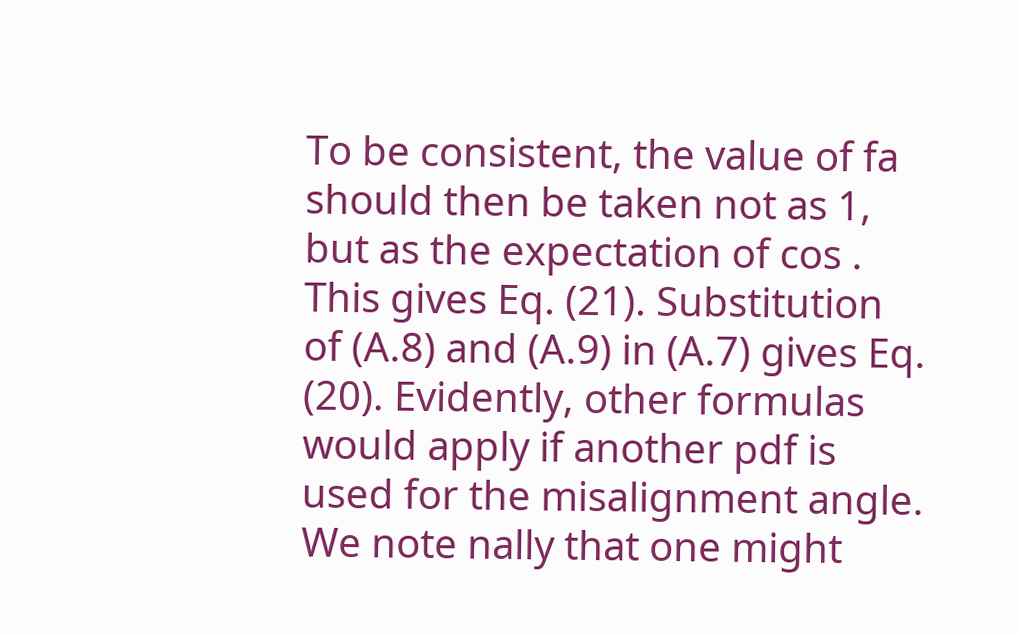To be consistent, the value of fa should then be taken not as 1, but as the expectation of cos . This gives Eq. (21). Substitution of (A.8) and (A.9) in (A.7) gives Eq. (20). Evidently, other formulas would apply if another pdf is used for the misalignment angle. We note nally that one might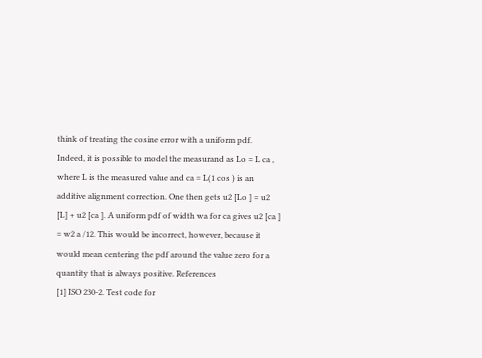think of treating the cosine error with a uniform pdf. Indeed, it is possible to model the measurand as Lo = L ca , where L is the measured value and ca = L(1 cos ) is an additive alignment correction. One then gets u2 [Lo ] = u2 [L] + u2 [ca ]. A uniform pdf of width wa for ca gives u2 [ca ] = w2 a /12. This would be incorrect, however, because it would mean centering the pdf around the value zero for a quantity that is always positive. References
[1] ISO 230-2. Test code for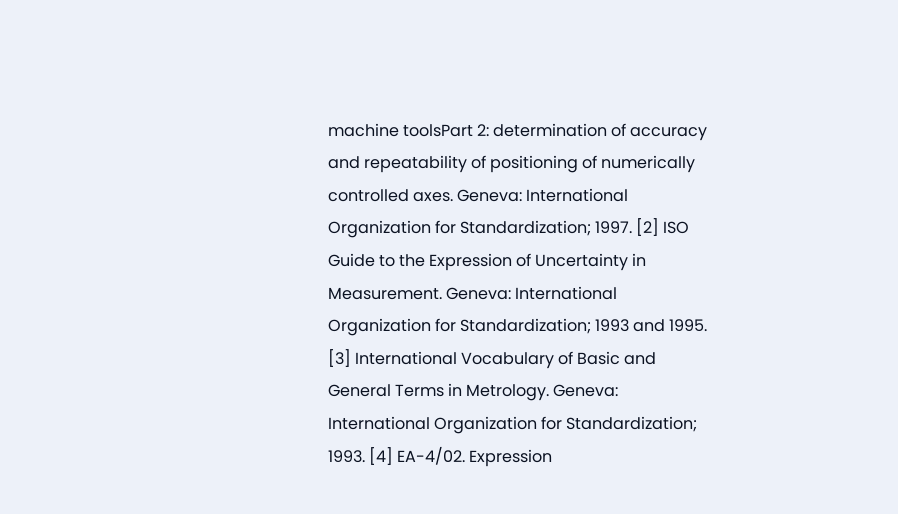machine toolsPart 2: determination of accuracy and repeatability of positioning of numerically controlled axes. Geneva: International Organization for Standardization; 1997. [2] ISO Guide to the Expression of Uncertainty in Measurement. Geneva: International Organization for Standardization; 1993 and 1995. [3] International Vocabulary of Basic and General Terms in Metrology. Geneva: International Organization for Standardization; 1993. [4] EA-4/02. Expression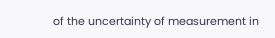of the uncertainty of measurement in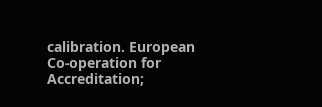calibration. European Co-operation for Accreditation;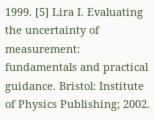1999. [5] Lira I. Evaluating the uncertainty of measurement: fundamentals and practical guidance. Bristol: Institute of Physics Publishing; 2002.